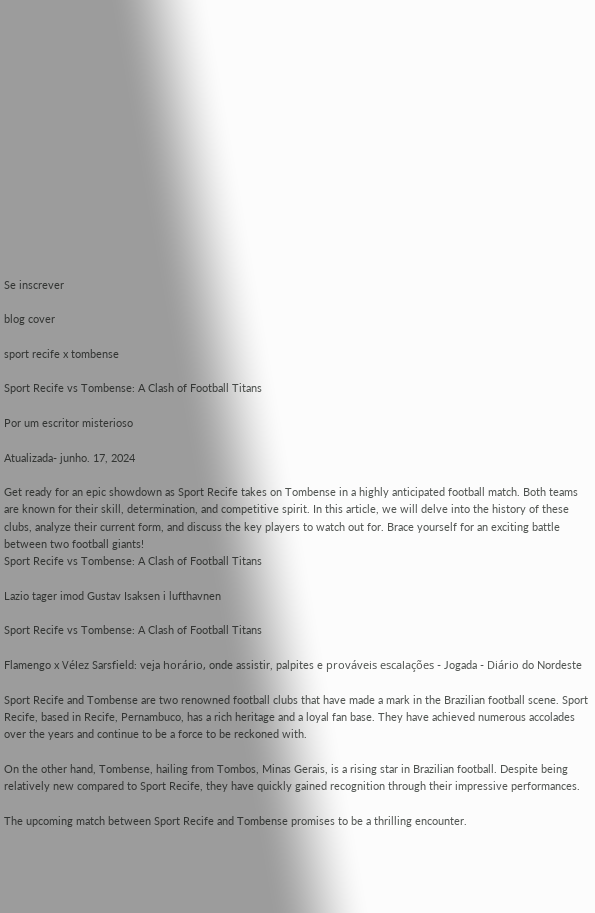Se inscrever

blog cover

sport recife x tombense

Sport Recife vs Tombense: A Clash of Football Titans

Por um escritor misterioso

Atualizada- junho. 17, 2024

Get ready for an epic showdown as Sport Recife takes on Tombense in a highly anticipated football match. Both teams are known for their skill, determination, and competitive spirit. In this article, we will delve into the history of these clubs, analyze their current form, and discuss the key players to watch out for. Brace yourself for an exciting battle between two football giants!
Sport Recife vs Tombense: A Clash of Football Titans

Lazio tager imod Gustav Isaksen i lufthavnen

Sport Recife vs Tombense: A Clash of Football Titans

Flamengo x Vélez Sarsfield: veja horário, onde assistir, palpites e prováveis escalações - Jogada - Diário do Nordeste

Sport Recife and Tombense are two renowned football clubs that have made a mark in the Brazilian football scene. Sport Recife, based in Recife, Pernambuco, has a rich heritage and a loyal fan base. They have achieved numerous accolades over the years and continue to be a force to be reckoned with.

On the other hand, Tombense, hailing from Tombos, Minas Gerais, is a rising star in Brazilian football. Despite being relatively new compared to Sport Recife, they have quickly gained recognition through their impressive performances.

The upcoming match between Sport Recife and Tombense promises to be a thrilling encounter.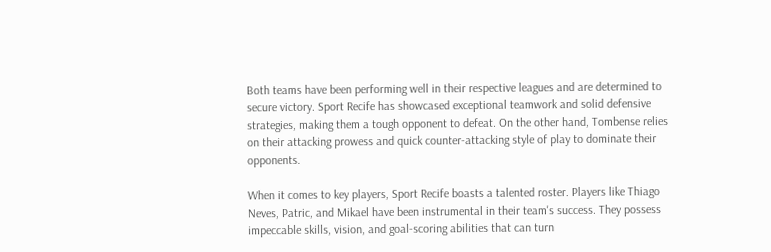Both teams have been performing well in their respective leagues and are determined to secure victory. Sport Recife has showcased exceptional teamwork and solid defensive strategies, making them a tough opponent to defeat. On the other hand, Tombense relies on their attacking prowess and quick counter-attacking style of play to dominate their opponents.

When it comes to key players, Sport Recife boasts a talented roster. Players like Thiago Neves, Patric, and Mikael have been instrumental in their team's success. They possess impeccable skills, vision, and goal-scoring abilities that can turn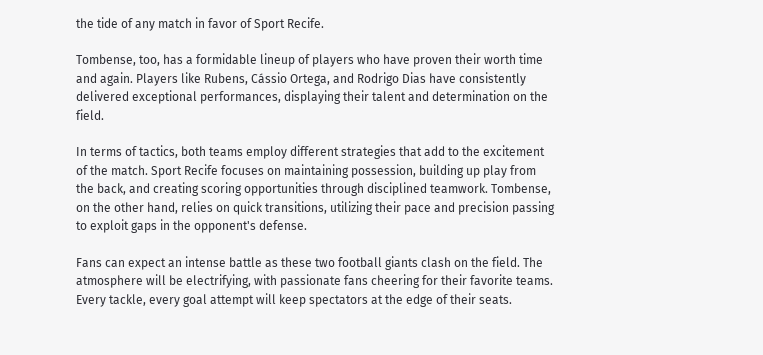the tide of any match in favor of Sport Recife.

Tombense, too, has a formidable lineup of players who have proven their worth time and again. Players like Rubens, Cássio Ortega, and Rodrigo Dias have consistently delivered exceptional performances, displaying their talent and determination on the field.

In terms of tactics, both teams employ different strategies that add to the excitement of the match. Sport Recife focuses on maintaining possession, building up play from the back, and creating scoring opportunities through disciplined teamwork. Tombense, on the other hand, relies on quick transitions, utilizing their pace and precision passing to exploit gaps in the opponent's defense.

Fans can expect an intense battle as these two football giants clash on the field. The atmosphere will be electrifying, with passionate fans cheering for their favorite teams. Every tackle, every goal attempt will keep spectators at the edge of their seats.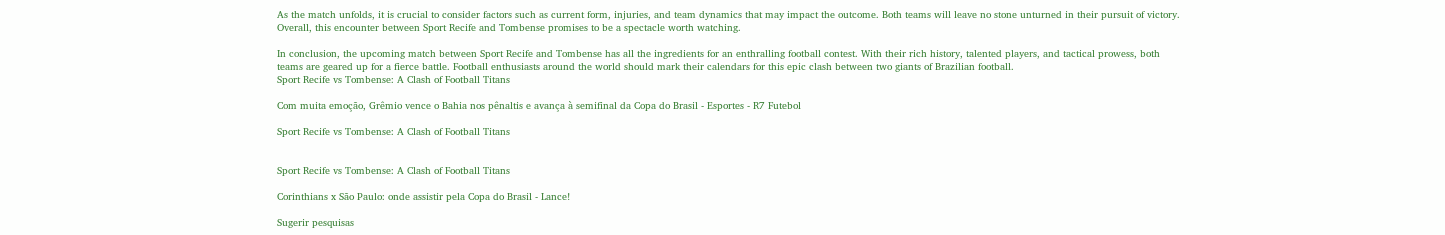As the match unfolds, it is crucial to consider factors such as current form, injuries, and team dynamics that may impact the outcome. Both teams will leave no stone unturned in their pursuit of victory. Overall, this encounter between Sport Recife and Tombense promises to be a spectacle worth watching.

In conclusion, the upcoming match between Sport Recife and Tombense has all the ingredients for an enthralling football contest. With their rich history, talented players, and tactical prowess, both teams are geared up for a fierce battle. Football enthusiasts around the world should mark their calendars for this epic clash between two giants of Brazilian football.
Sport Recife vs Tombense: A Clash of Football Titans

Com muita emoção, Grêmio vence o Bahia nos pênaltis e avança à semifinal da Copa do Brasil - Esportes - R7 Futebol

Sport Recife vs Tombense: A Clash of Football Titans


Sport Recife vs Tombense: A Clash of Football Titans

Corinthians x São Paulo: onde assistir pela Copa do Brasil - Lance!

Sugerir pesquisas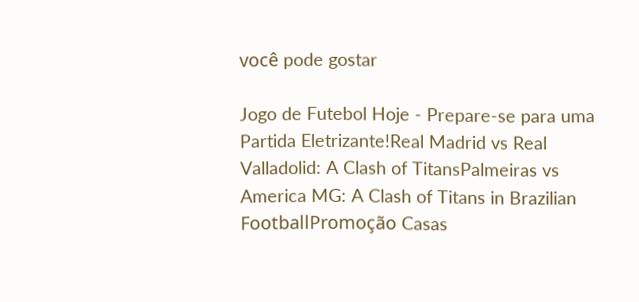você pode gostar

Jogo de Futebol Hoje - Prepare-se para uma Partida Eletrizante!Real Madrid vs Real Valladolid: A Clash of TitansPalmeiras vs America MG: A Clash of Titans in Brazilian FootballPromoção Casas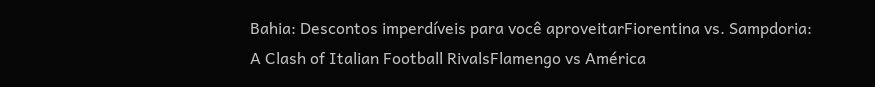Bahia: Descontos imperdíveis para você aproveitarFiorentina vs. Sampdoria: A Clash of Italian Football RivalsFlamengo vs América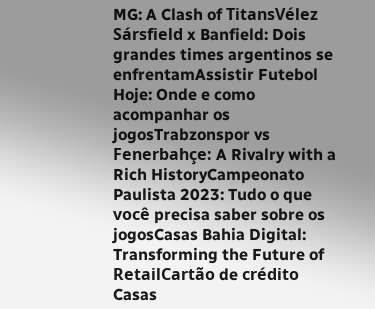MG: A Clash of TitansVélez Sársfield x Banfield: Dois grandes times argentinos se enfrentamAssistir Futebol Hoje: Onde e como acompanhar os jogosTrabzonspor vs Fenerbahçe: A Rivalry with a Rich HistoryCampeonato Paulista 2023: Tudo o que você precisa saber sobre os jogosCasas Bahia Digital: Transforming the Future of RetailCartão de crédito Casas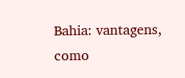Bahia: vantagens, como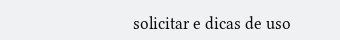solicitar e dicas de uso